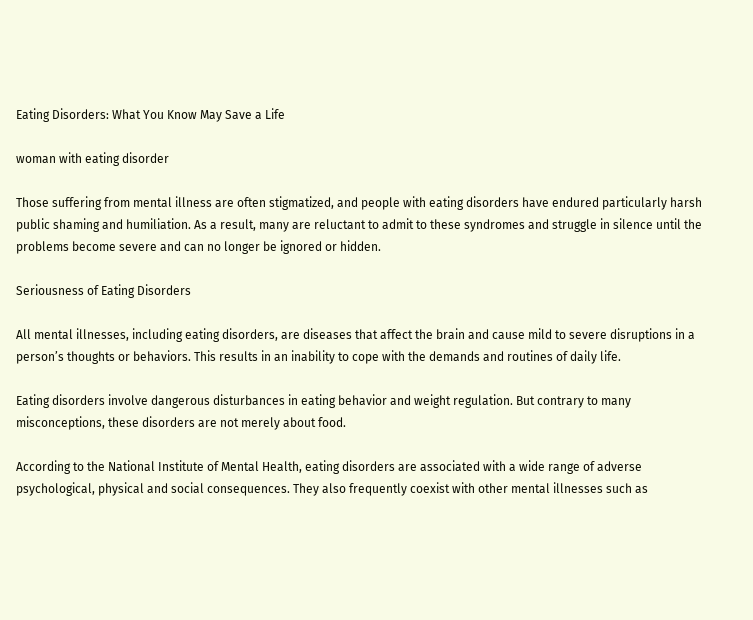Eating Disorders: What You Know May Save a Life

woman with eating disorder

Those suffering from mental illness are often stigmatized, and people with eating disorders have endured particularly harsh public shaming and humiliation. As a result, many are reluctant to admit to these syndromes and struggle in silence until the problems become severe and can no longer be ignored or hidden.

Seriousness of Eating Disorders

All mental illnesses, including eating disorders, are diseases that affect the brain and cause mild to severe disruptions in a person’s thoughts or behaviors. This results in an inability to cope with the demands and routines of daily life.

Eating disorders involve dangerous disturbances in eating behavior and weight regulation. But contrary to many misconceptions, these disorders are not merely about food.

According to the National Institute of Mental Health, eating disorders are associated with a wide range of adverse psychological, physical and social consequences. They also frequently coexist with other mental illnesses such as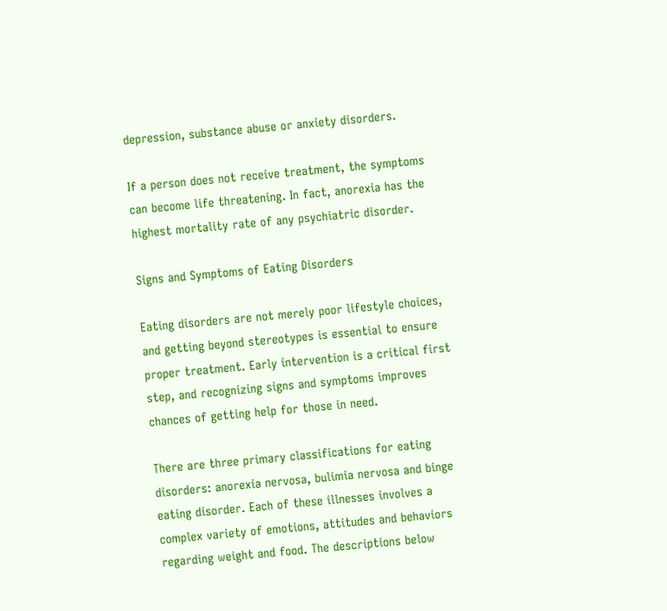depression, substance abuse or anxiety disorders.

If a person does not receive treatment, the symptoms can become life threatening. In fact, anorexia has the highest mortality rate of any psychiatric disorder.

Signs and Symptoms of Eating Disorders

Eating disorders are not merely poor lifestyle choices, and getting beyond stereotypes is essential to ensure proper treatment. Early intervention is a critical first step, and recognizing signs and symptoms improves chances of getting help for those in need.

There are three primary classifications for eating disorders: anorexia nervosa, bulimia nervosa and binge eating disorder. Each of these illnesses involves a complex variety of emotions, attitudes and behaviors regarding weight and food. The descriptions below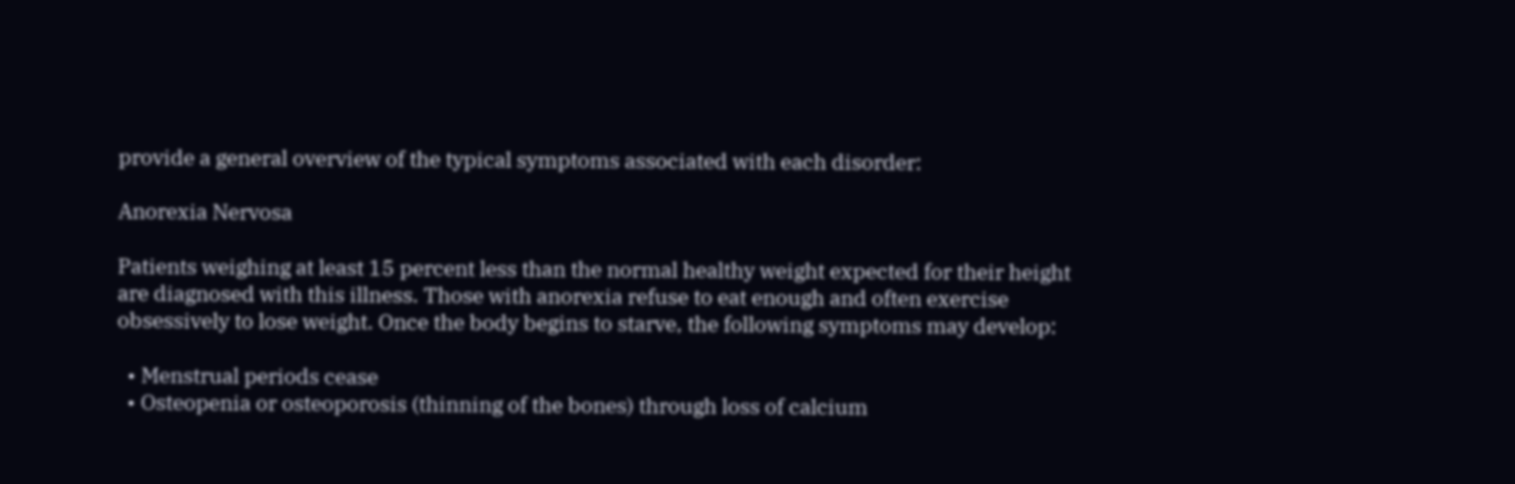provide a general overview of the typical symptoms associated with each disorder:

Anorexia Nervosa

Patients weighing at least 15 percent less than the normal healthy weight expected for their height are diagnosed with this illness. Those with anorexia refuse to eat enough and often exercise obsessively to lose weight. Once the body begins to starve, the following symptoms may develop:

  • Menstrual periods cease
  • Osteopenia or osteoporosis (thinning of the bones) through loss of calcium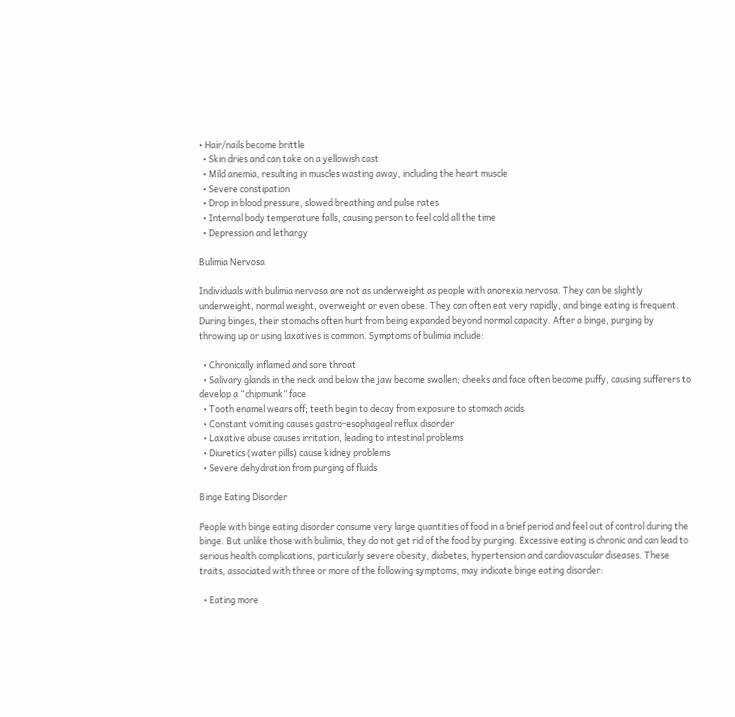• Hair/nails become brittle
  • Skin dries and can take on a yellowish cast
  • Mild anemia, resulting in muscles wasting away, including the heart muscle
  • Severe constipation
  • Drop in blood pressure, slowed breathing and pulse rates
  • Internal body temperature falls, causing person to feel cold all the time
  • Depression and lethargy

Bulimia Nervosa

Individuals with bulimia nervosa are not as underweight as people with anorexia nervosa. They can be slightly underweight, normal weight, overweight or even obese. They can often eat very rapidly, and binge eating is frequent. During binges, their stomachs often hurt from being expanded beyond normal capacity. After a binge, purging by throwing up or using laxatives is common. Symptoms of bulimia include:

  • Chronically inflamed and sore throat
  • Salivary glands in the neck and below the jaw become swollen; cheeks and face often become puffy, causing sufferers to develop a “chipmunk” face
  • Tooth enamel wears off; teeth begin to decay from exposure to stomach acids
  • Constant vomiting causes gastro-esophageal reflux disorder
  • Laxative abuse causes irritation, leading to intestinal problems
  • Diuretics (water pills) cause kidney problems
  • Severe dehydration from purging of fluids

Binge Eating Disorder

People with binge eating disorder consume very large quantities of food in a brief period and feel out of control during the binge. But unlike those with bulimia, they do not get rid of the food by purging. Excessive eating is chronic and can lead to serious health complications, particularly severe obesity, diabetes, hypertension and cardiovascular diseases. These traits, associated with three or more of the following symptoms, may indicate binge eating disorder:

  • Eating more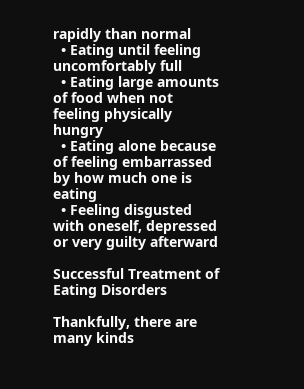rapidly than normal
  • Eating until feeling uncomfortably full
  • Eating large amounts of food when not feeling physically hungry
  • Eating alone because of feeling embarrassed by how much one is eating
  • Feeling disgusted with oneself, depressed or very guilty afterward

Successful Treatment of Eating Disorders

Thankfully, there are many kinds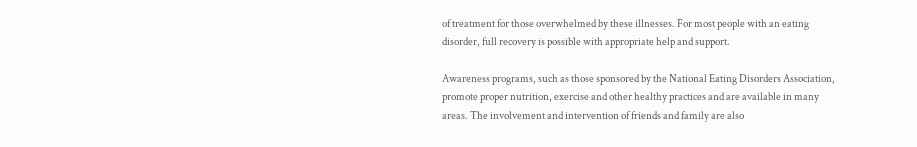of treatment for those overwhelmed by these illnesses. For most people with an eating disorder, full recovery is possible with appropriate help and support.

Awareness programs, such as those sponsored by the National Eating Disorders Association, promote proper nutrition, exercise and other healthy practices and are available in many areas. The involvement and intervention of friends and family are also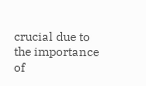crucial due to the importance of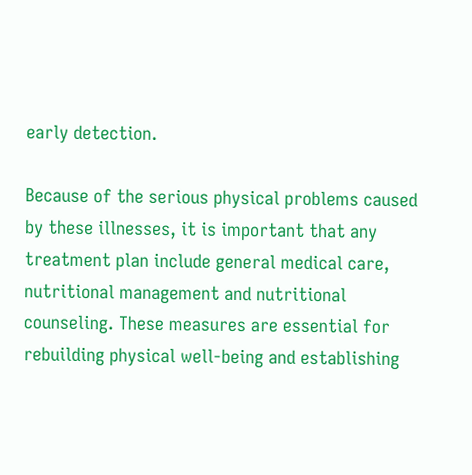early detection.

Because of the serious physical problems caused by these illnesses, it is important that any treatment plan include general medical care, nutritional management and nutritional counseling. These measures are essential for rebuilding physical well-being and establishing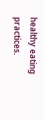healthy eating practices.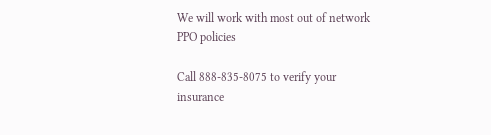We will work with most out of network PPO policies

Call 888-835-8075 to verify your insurance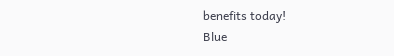benefits today!
Blue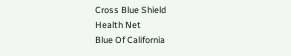Cross Blue Shield
Health Net
Blue Of California